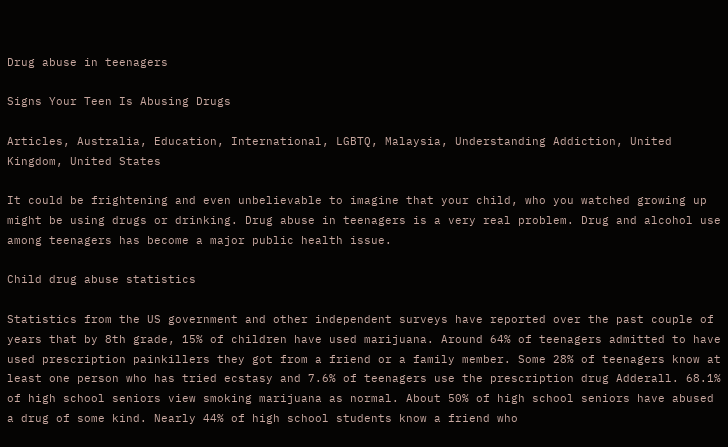Drug abuse in teenagers

Signs Your Teen Is Abusing Drugs

Articles, Australia, Education, International, LGBTQ, Malaysia, Understanding Addiction, United Kingdom, United States

It could be frightening and even unbelievable to imagine that your child, who you watched growing up might be using drugs or drinking. Drug abuse in teenagers is a very real problem. Drug and alcohol use among teenagers has become a major public health issue.

Child drug abuse statistics

Statistics from the US government and other independent surveys have reported over the past couple of years that by 8th grade, 15% of children have used marijuana. Around 64% of teenagers admitted to have used prescription painkillers they got from a friend or a family member. Some 28% of teenagers know at least one person who has tried ecstasy and 7.6% of teenagers use the prescription drug Adderall. 68.1% of high school seniors view smoking marijuana as normal. About 50% of high school seniors have abused a drug of some kind. Nearly 44% of high school students know a friend who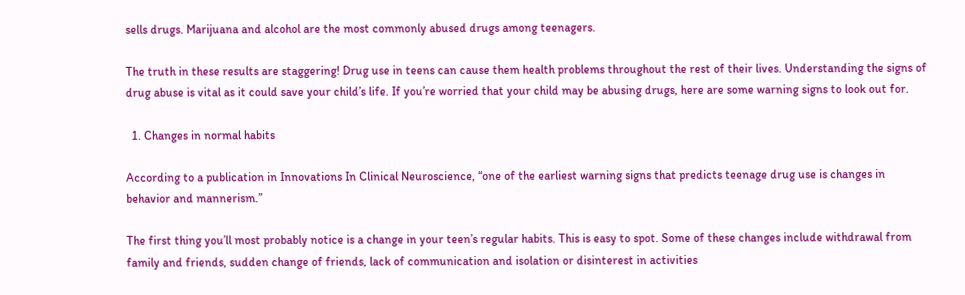sells drugs. Marijuana and alcohol are the most commonly abused drugs among teenagers.

The truth in these results are staggering! Drug use in teens can cause them health problems throughout the rest of their lives. Understanding the signs of drug abuse is vital as it could save your child’s life. If you’re worried that your child may be abusing drugs, here are some warning signs to look out for.

  1. Changes in normal habits

According to a publication in Innovations In Clinical Neuroscience, “one of the earliest warning signs that predicts teenage drug use is changes in behavior and mannerism.”

The first thing you’ll most probably notice is a change in your teen’s regular habits. This is easy to spot. Some of these changes include withdrawal from family and friends, sudden change of friends, lack of communication and isolation or disinterest in activities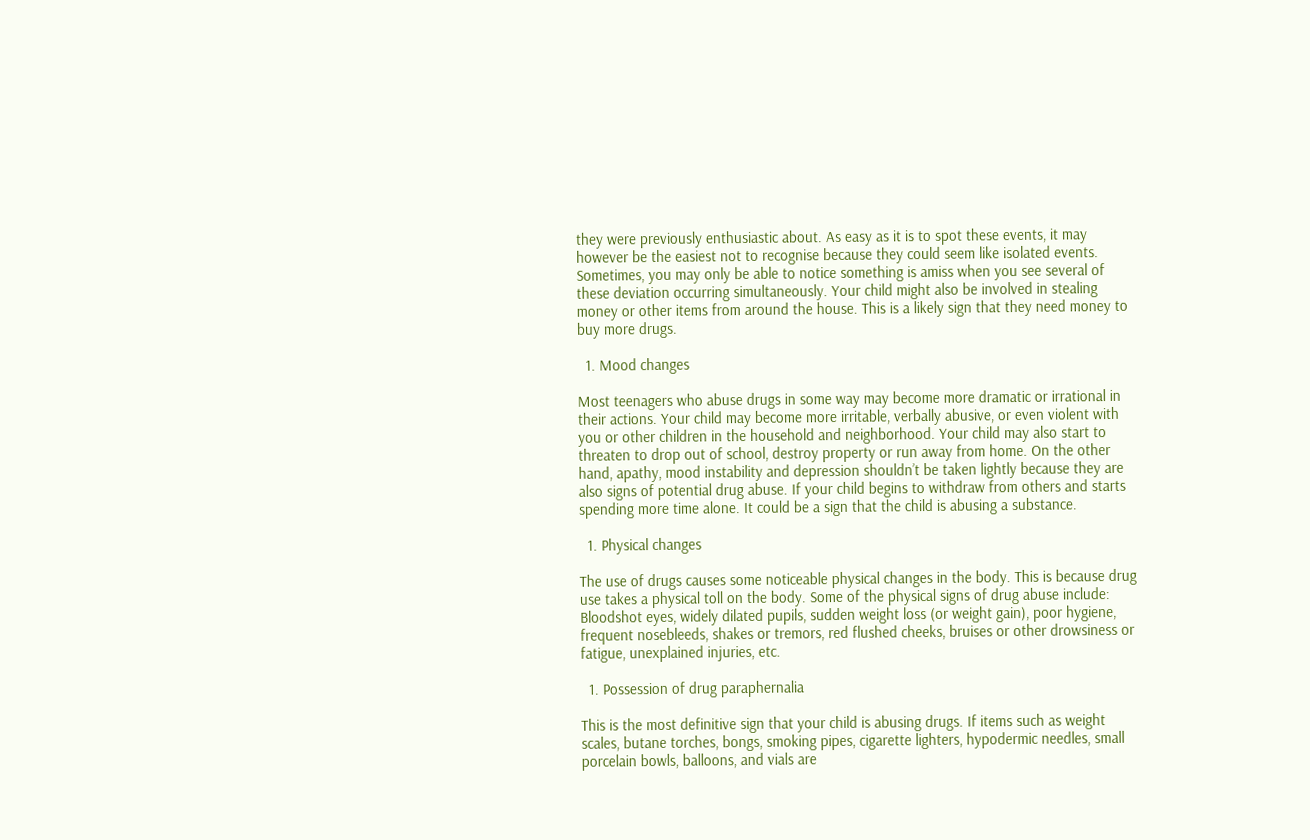they were previously enthusiastic about. As easy as it is to spot these events, it may however be the easiest not to recognise because they could seem like isolated events. Sometimes, you may only be able to notice something is amiss when you see several of these deviation occurring simultaneously. Your child might also be involved in stealing money or other items from around the house. This is a likely sign that they need money to buy more drugs.

  1. Mood changes

Most teenagers who abuse drugs in some way may become more dramatic or irrational in their actions. Your child may become more irritable, verbally abusive, or even violent with you or other children in the household and neighborhood. Your child may also start to threaten to drop out of school, destroy property or run away from home. On the other hand, apathy, mood instability and depression shouldn’t be taken lightly because they are also signs of potential drug abuse. If your child begins to withdraw from others and starts spending more time alone. It could be a sign that the child is abusing a substance.

  1. Physical changes

The use of drugs causes some noticeable physical changes in the body. This is because drug use takes a physical toll on the body. Some of the physical signs of drug abuse include: Bloodshot eyes, widely dilated pupils, sudden weight loss (or weight gain), poor hygiene, frequent nosebleeds, shakes or tremors, red flushed cheeks, bruises or other drowsiness or fatigue, unexplained injuries, etc.

  1. Possession of drug paraphernalia

This is the most definitive sign that your child is abusing drugs. If items such as weight scales, butane torches, bongs, smoking pipes, cigarette lighters, hypodermic needles, small porcelain bowls, balloons, and vials are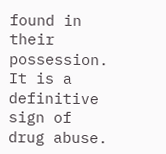found in their possession. It is a definitive sign of drug abuse.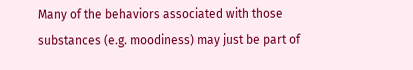Many of the behaviors associated with those substances (e.g. moodiness) may just be part of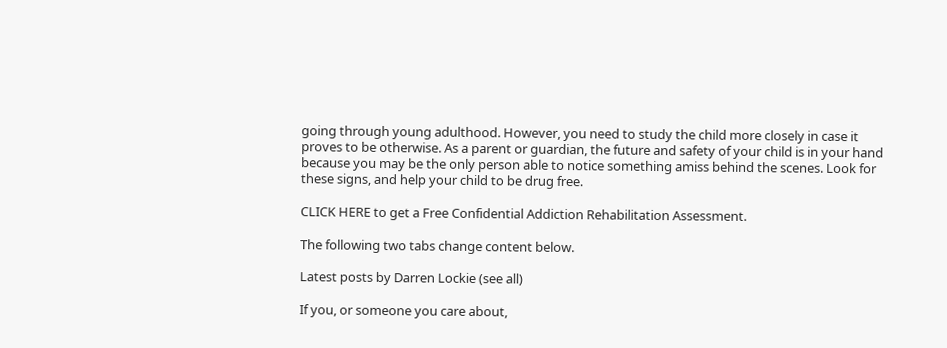going through young adulthood. However, you need to study the child more closely in case it proves to be otherwise. As a parent or guardian, the future and safety of your child is in your hand because you may be the only person able to notice something amiss behind the scenes. Look for these signs, and help your child to be drug free.

CLICK HERE to get a Free Confidential Addiction Rehabilitation Assessment.

The following two tabs change content below.

Latest posts by Darren Lockie (see all)

If you, or someone you care about,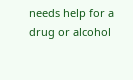needs help for a drug or alcohol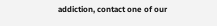addiction, contact one of our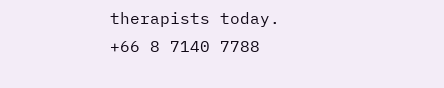therapists today.
+66 8 7140 7788